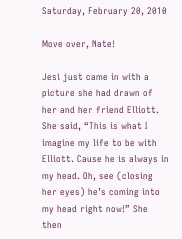Saturday, February 20, 2010

Move over, Nate!

Jesi just came in with a picture she had drawn of her and her friend Elliott. She said, “This is what I imagine my life to be with Elliott. Cause he is always in my head. Oh, see (closing her eyes) he’s coming into my head right now!” She then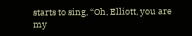starts to sing, “Oh, Elliott, you are my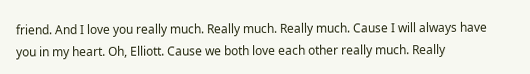friend. And I love you really much. Really much. Really much. Cause I will always have you in my heart. Oh, Elliott. Cause we both love each other really much. Really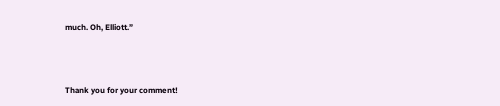much. Oh, Elliott.”



Thank you for your comment!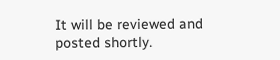It will be reviewed and posted shortly.